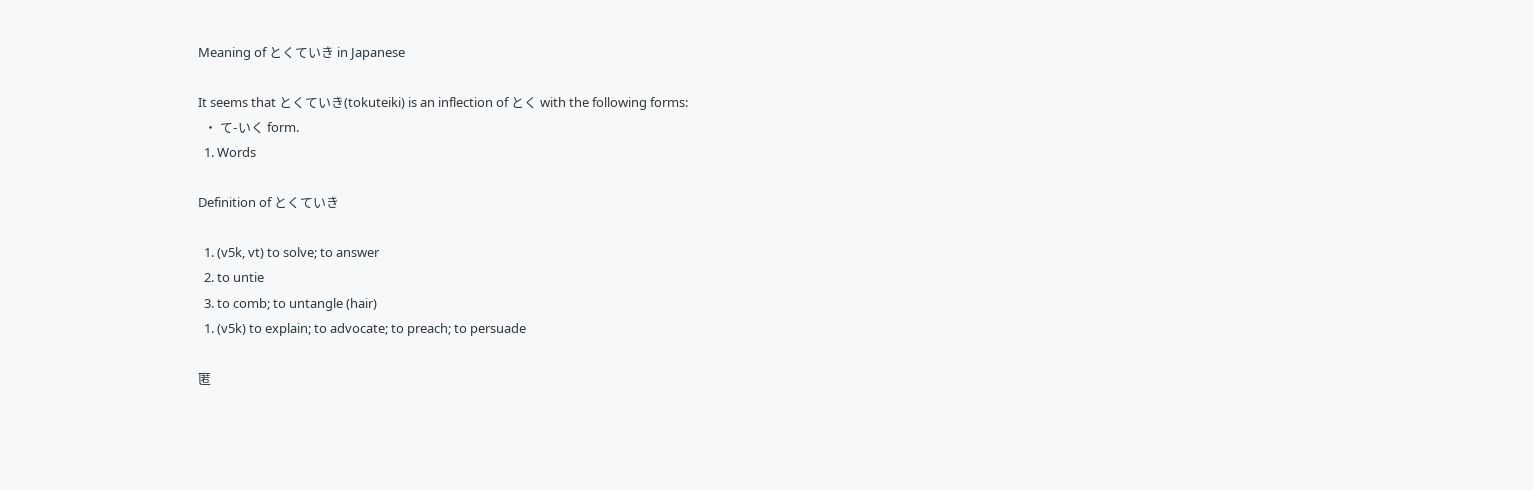Meaning of とくていき in Japanese

It seems that とくていき(tokuteiki) is an inflection of とく with the following forms:
  • て-いく form.
  1. Words

Definition of とくていき

  1. (v5k, vt) to solve; to answer
  2. to untie
  3. to comb; to untangle (hair)
  1. (v5k) to explain; to advocate; to preach; to persuade

匿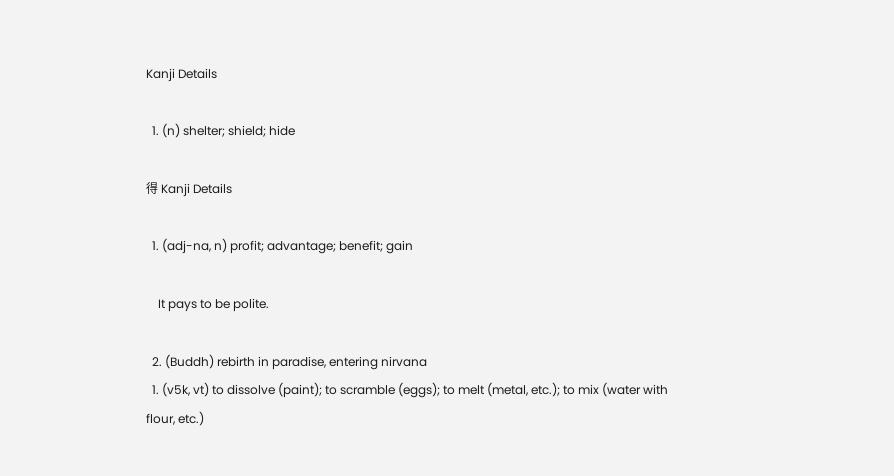Kanji Details

  1. (n) shelter; shield; hide

得 Kanji Details

  1. (adj-na, n) profit; advantage; benefit; gain

    It pays to be polite.

  2. (Buddh) rebirth in paradise, entering nirvana
  1. (v5k, vt) to dissolve (paint); to scramble (eggs); to melt (metal, etc.); to mix (water with flour, etc.)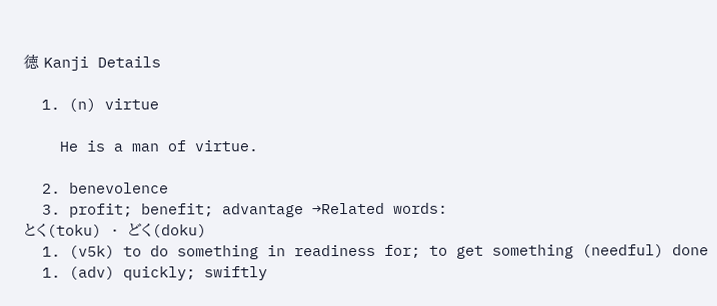徳 Kanji Details

  1. (n) virtue

    He is a man of virtue.

  2. benevolence
  3. profit; benefit; advantage →Related words:
とく(toku) · どく(doku)
  1. (v5k) to do something in readiness for; to get something (needful) done
  1. (adv) quickly; swiftly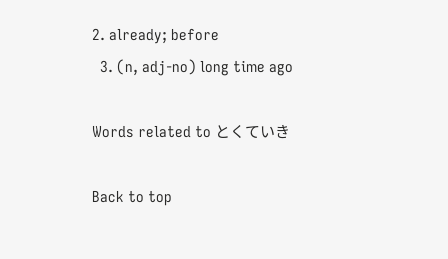2. already; before
  3. (n, adj-no) long time ago

Words related to とくていき

Back to top